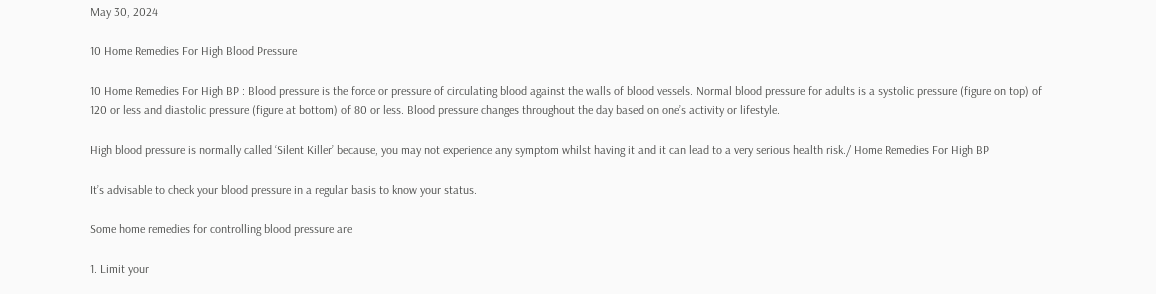May 30, 2024

10 Home Remedies For High Blood Pressure

10 Home Remedies For High BP : Blood pressure is the force or pressure of circulating blood against the walls of blood vessels. Normal blood pressure for adults is a systolic pressure (figure on top) of 120 or less and diastolic pressure (figure at bottom) of 80 or less. Blood pressure changes throughout the day based on one’s activity or lifestyle.

High blood pressure is normally called ‘Silent Killer’ because, you may not experience any symptom whilst having it and it can lead to a very serious health risk./ Home Remedies For High BP

It’s advisable to check your blood pressure in a regular basis to know your status.

Some home remedies for controlling blood pressure are

1. Limit your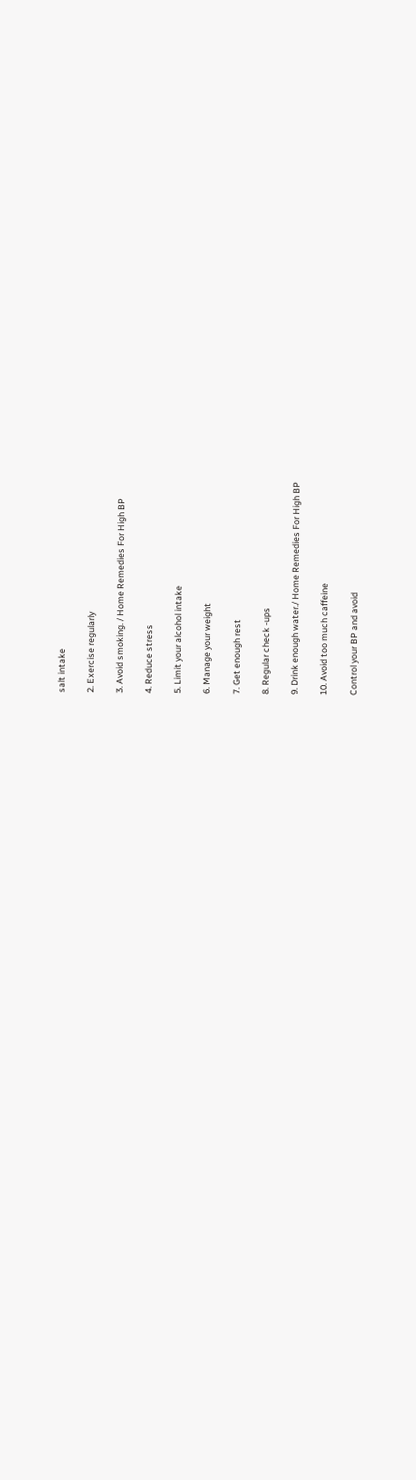salt intake

2. Exercise regularly

3. Avoid smoking. / Home Remedies For High BP

4. Reduce stress

5. Limit your alcohol intake

6. Manage your weight

7. Get enough rest

8. Regular check -ups

9. Drink enough water./ Home Remedies For High BP

10. Avoid too much caffeine

Control your BP and avoid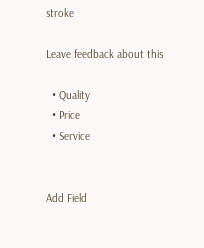stroke

Leave feedback about this

  • Quality
  • Price
  • Service


Add Field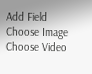Add Field
Choose Image
Choose Video